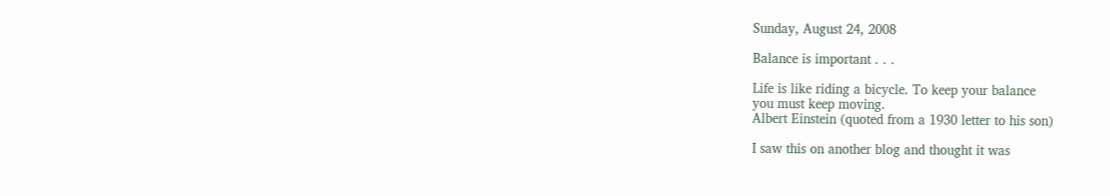Sunday, August 24, 2008

Balance is important . . .

Life is like riding a bicycle. To keep your balance
you must keep moving.
Albert Einstein (quoted from a 1930 letter to his son)

I saw this on another blog and thought it was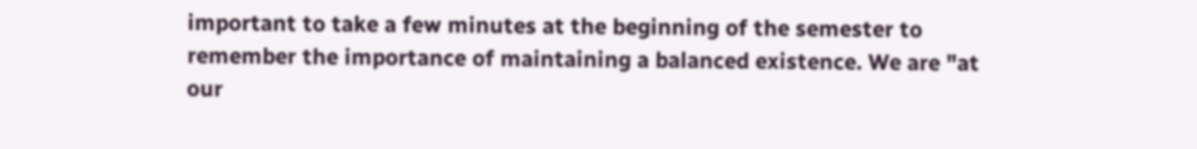important to take a few minutes at the beginning of the semester to remember the importance of maintaining a balanced existence. We are "at our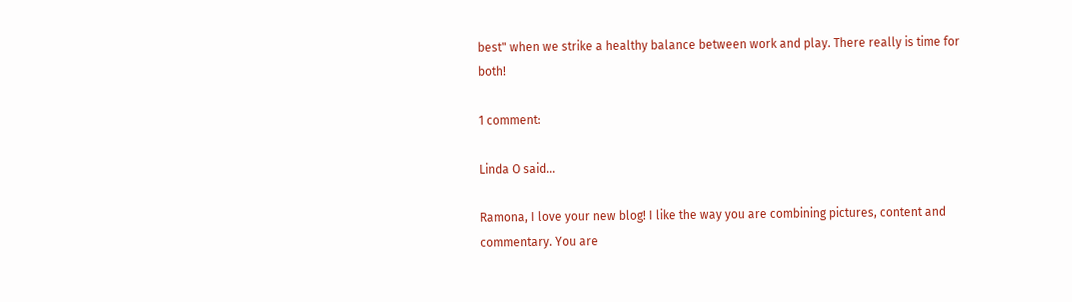best" when we strike a healthy balance between work and play. There really is time for both!

1 comment:

Linda O said...

Ramona, I love your new blog! I like the way you are combining pictures, content and commentary. You are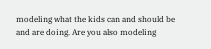modeling what the kids can and should be and are doing. Are you also modeling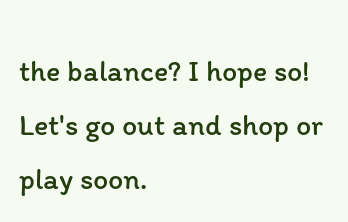the balance? I hope so! Let's go out and shop or play soon.